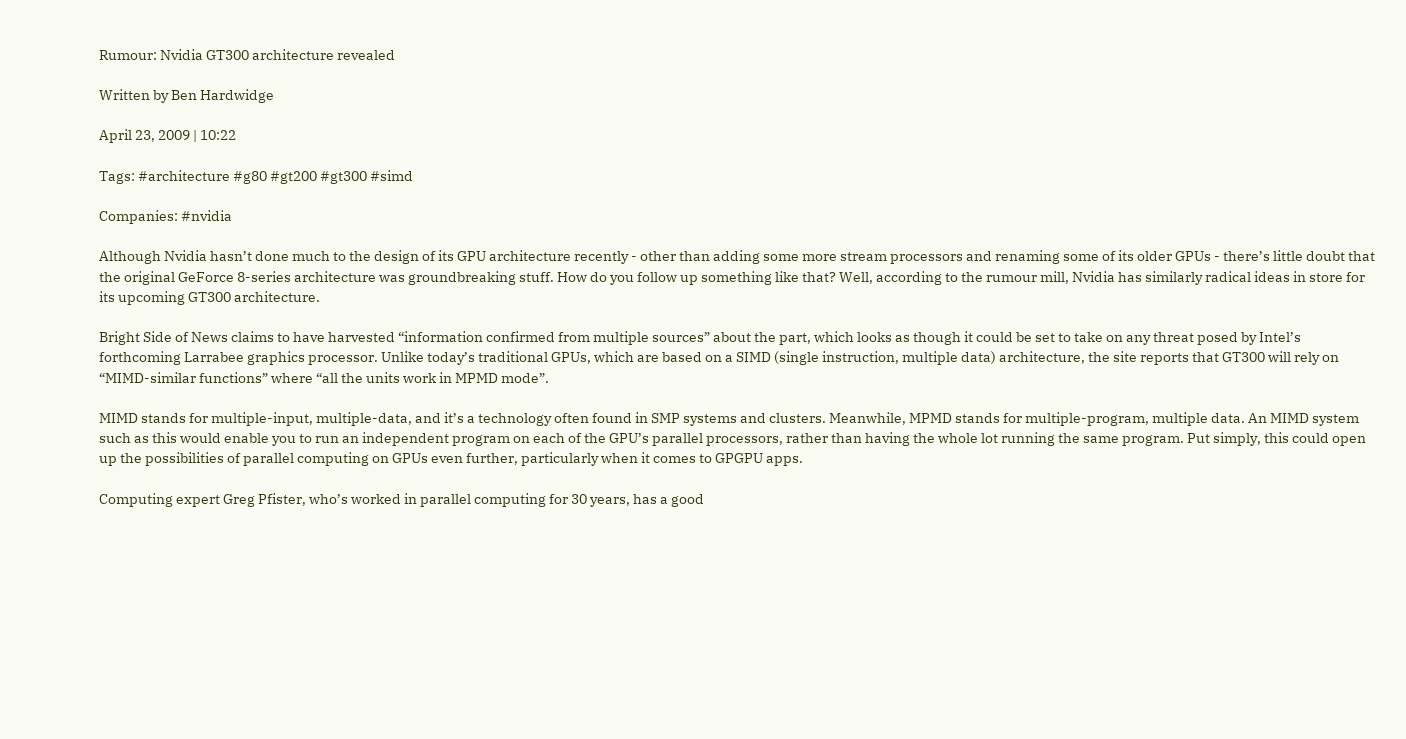Rumour: Nvidia GT300 architecture revealed

Written by Ben Hardwidge

April 23, 2009 | 10:22

Tags: #architecture #g80 #gt200 #gt300 #simd

Companies: #nvidia

Although Nvidia hasn’t done much to the design of its GPU architecture recently - other than adding some more stream processors and renaming some of its older GPUs - there’s little doubt that the original GeForce 8-series architecture was groundbreaking stuff. How do you follow up something like that? Well, according to the rumour mill, Nvidia has similarly radical ideas in store for its upcoming GT300 architecture.

Bright Side of News claims to have harvested “information confirmed from multiple sources” about the part, which looks as though it could be set to take on any threat posed by Intel’s forthcoming Larrabee graphics processor. Unlike today’s traditional GPUs, which are based on a SIMD (single instruction, multiple data) architecture, the site reports that GT300 will rely on “MIMD-similar functions” where “all the units work in MPMD mode”.

MIMD stands for multiple-input, multiple-data, and it’s a technology often found in SMP systems and clusters. Meanwhile, MPMD stands for multiple-program, multiple data. An MIMD system such as this would enable you to run an independent program on each of the GPU’s parallel processors, rather than having the whole lot running the same program. Put simply, this could open up the possibilities of parallel computing on GPUs even further, particularly when it comes to GPGPU apps.

Computing expert Greg Pfister, who’s worked in parallel computing for 30 years, has a good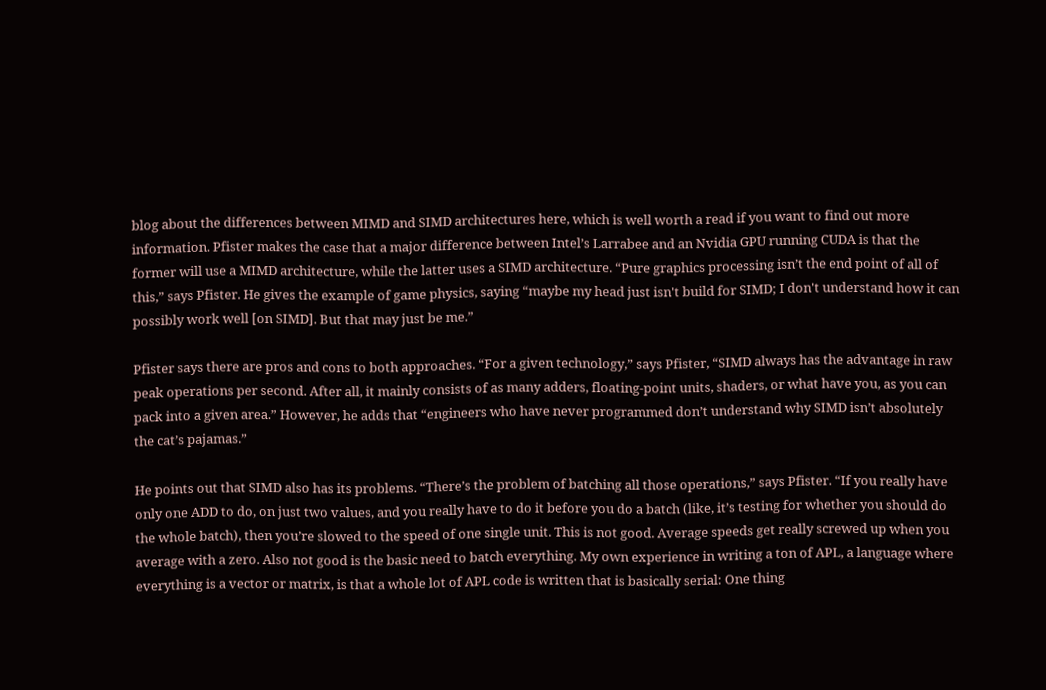blog about the differences between MIMD and SIMD architectures here, which is well worth a read if you want to find out more information. Pfister makes the case that a major difference between Intel’s Larrabee and an Nvidia GPU running CUDA is that the former will use a MIMD architecture, while the latter uses a SIMD architecture. “Pure graphics processing isn’t the end point of all of this,” says Pfister. He gives the example of game physics, saying “maybe my head just isn't build for SIMD; I don't understand how it can possibly work well [on SIMD]. But that may just be me.”

Pfister says there are pros and cons to both approaches. “For a given technology,” says Pfister, “SIMD always has the advantage in raw peak operations per second. After all, it mainly consists of as many adders, floating-point units, shaders, or what have you, as you can pack into a given area.” However, he adds that “engineers who have never programmed don’t understand why SIMD isn’t absolutely the cat’s pajamas.”

He points out that SIMD also has its problems. “There’s the problem of batching all those operations,” says Pfister. “If you really have only one ADD to do, on just two values, and you really have to do it before you do a batch (like, it’s testing for whether you should do the whole batch), then you’re slowed to the speed of one single unit. This is not good. Average speeds get really screwed up when you average with a zero. Also not good is the basic need to batch everything. My own experience in writing a ton of APL, a language where everything is a vector or matrix, is that a whole lot of APL code is written that is basically serial: One thing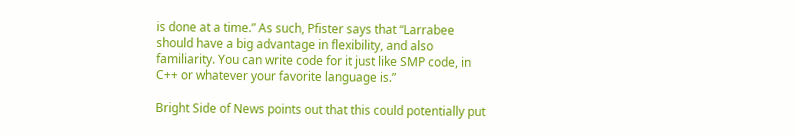is done at a time.” As such, Pfister says that “Larrabee should have a big advantage in flexibility, and also familiarity. You can write code for it just like SMP code, in C++ or whatever your favorite language is.”

Bright Side of News points out that this could potentially put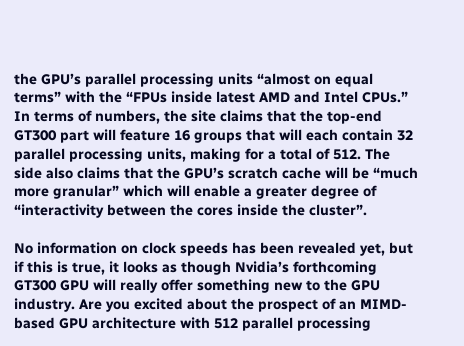the GPU’s parallel processing units “almost on equal terms” with the “FPUs inside latest AMD and Intel CPUs.” In terms of numbers, the site claims that the top-end GT300 part will feature 16 groups that will each contain 32 parallel processing units, making for a total of 512. The side also claims that the GPU’s scratch cache will be “much more granular” which will enable a greater degree of “interactivity between the cores inside the cluster”.

No information on clock speeds has been revealed yet, but if this is true, it looks as though Nvidia’s forthcoming GT300 GPU will really offer something new to the GPU industry. Are you excited about the prospect of an MIMD- based GPU architecture with 512 parallel processing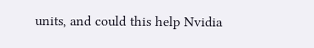units, and could this help Nvidia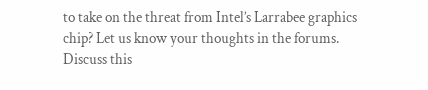to take on the threat from Intel’s Larrabee graphics chip? Let us know your thoughts in the forums.
Discuss this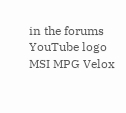in the forums
YouTube logo
MSI MPG Velox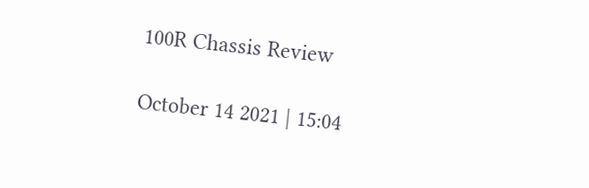100R Chassis Review

October 14 2021 | 15:04